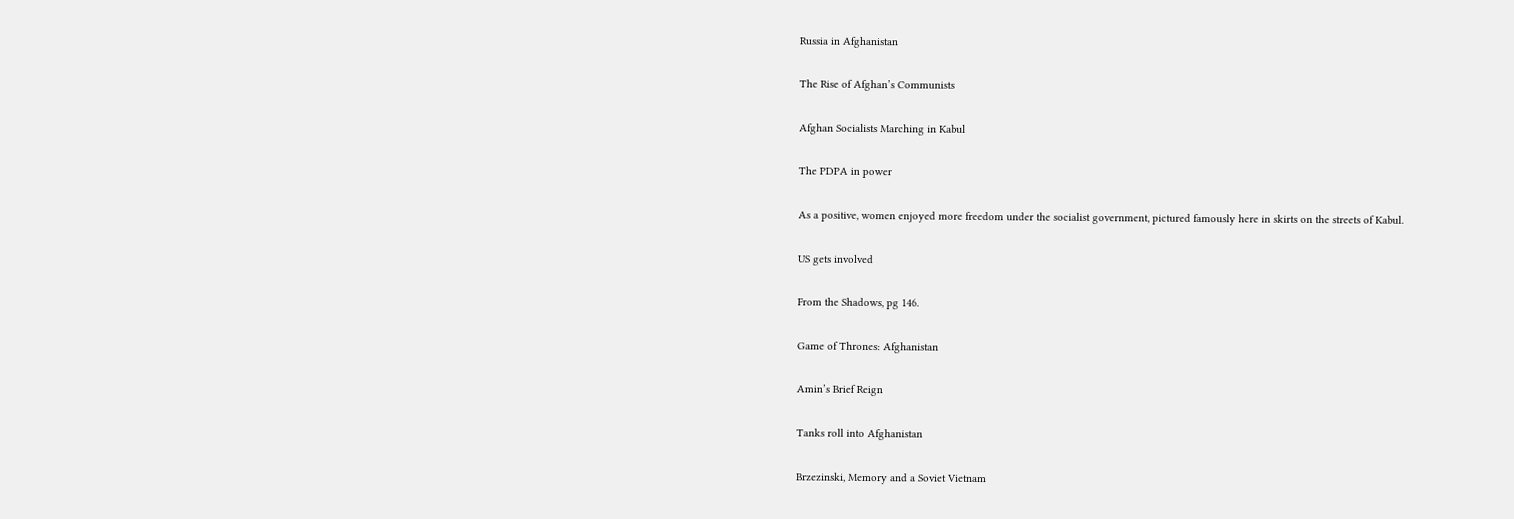Russia in Afghanistan

The Rise of Afghan’s Communists

Afghan Socialists Marching in Kabul

The PDPA in power

As a positive, women enjoyed more freedom under the socialist government, pictured famously here in skirts on the streets of Kabul.

US gets involved

From the Shadows, pg 146.

Game of Thrones: Afghanistan

Amin’s Brief Reign

Tanks roll into Afghanistan

Brzezinski, Memory and a Soviet Vietnam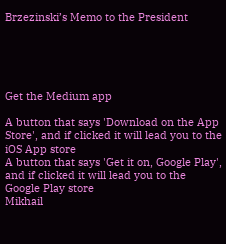Brzezinski’s Memo to the President





Get the Medium app

A button that says 'Download on the App Store', and if clicked it will lead you to the iOS App store
A button that says 'Get it on, Google Play', and if clicked it will lead you to the Google Play store
Mikhail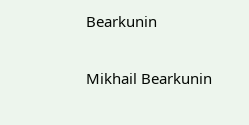Bearkunin

Mikhail Bearkunin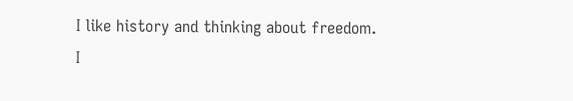I like history and thinking about freedom. I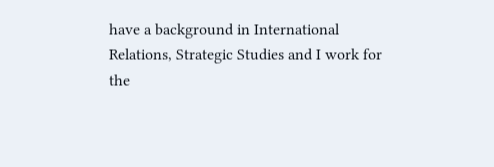have a background in International Relations, Strategic Studies and I work for the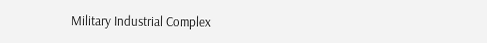Military Industrial Complex